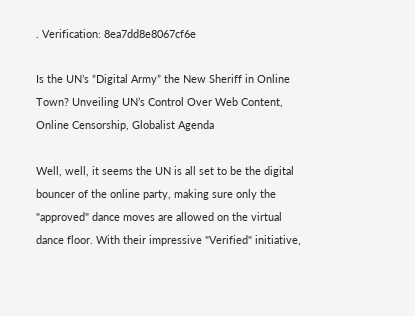. Verification: 8ea7dd8e8067cf6e

Is the UN’s “Digital Army” the New Sheriff in Online Town? Unveiling UN’s Control Over Web Content, Online Censorship, Globalist Agenda

Well, well, it seems the UN is all set to be the digital bouncer of the online party, making sure only the "approved" dance moves are allowed on the virtual dance floor. With their impressive "Verified" initiative,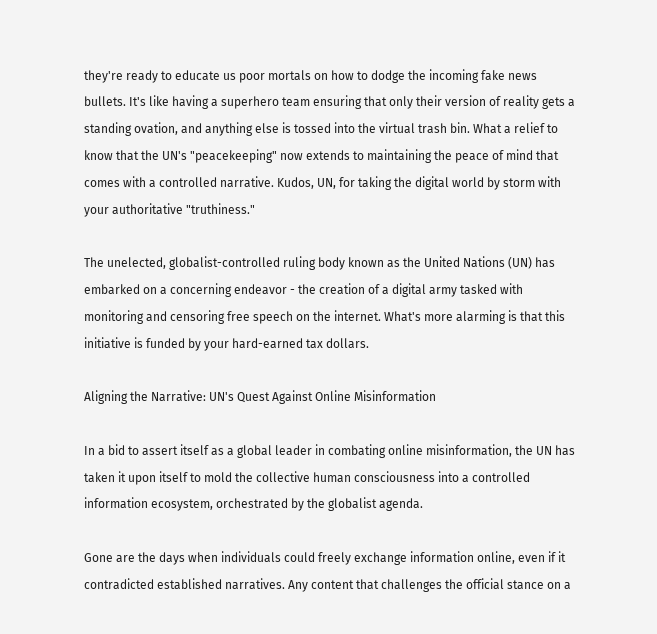they're ready to educate us poor mortals on how to dodge the incoming fake news bullets. It's like having a superhero team ensuring that only their version of reality gets a standing ovation, and anything else is tossed into the virtual trash bin. What a relief to know that the UN's "peacekeeping" now extends to maintaining the peace of mind that comes with a controlled narrative. Kudos, UN, for taking the digital world by storm with your authoritative "truthiness."

The unelected, globalist-controlled ruling body known as the United Nations (UN) has embarked on a concerning endeavor - the creation of a digital army tasked with monitoring and censoring free speech on the internet. What's more alarming is that this initiative is funded by your hard-earned tax dollars.

Aligning the Narrative: UN's Quest Against Online Misinformation

In a bid to assert itself as a global leader in combating online misinformation, the UN has taken it upon itself to mold the collective human consciousness into a controlled information ecosystem, orchestrated by the globalist agenda.

Gone are the days when individuals could freely exchange information online, even if it contradicted established narratives. Any content that challenges the official stance on a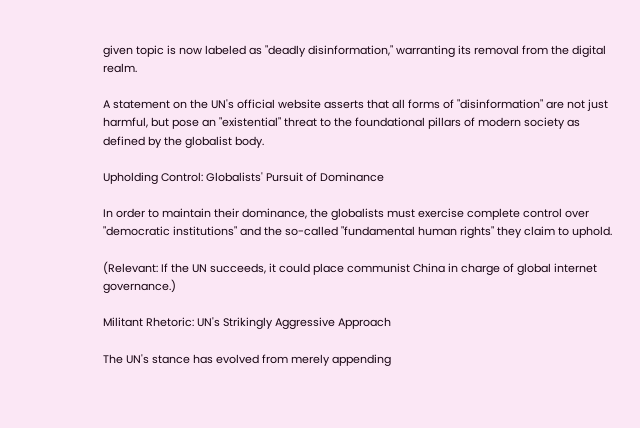given topic is now labeled as "deadly disinformation," warranting its removal from the digital realm.

A statement on the UN's official website asserts that all forms of "disinformation" are not just harmful, but pose an "existential" threat to the foundational pillars of modern society as defined by the globalist body.

Upholding Control: Globalists' Pursuit of Dominance

In order to maintain their dominance, the globalists must exercise complete control over "democratic institutions" and the so-called "fundamental human rights" they claim to uphold.

(Relevant: If the UN succeeds, it could place communist China in charge of global internet governance.)

Militant Rhetoric: UN's Strikingly Aggressive Approach

The UN's stance has evolved from merely appending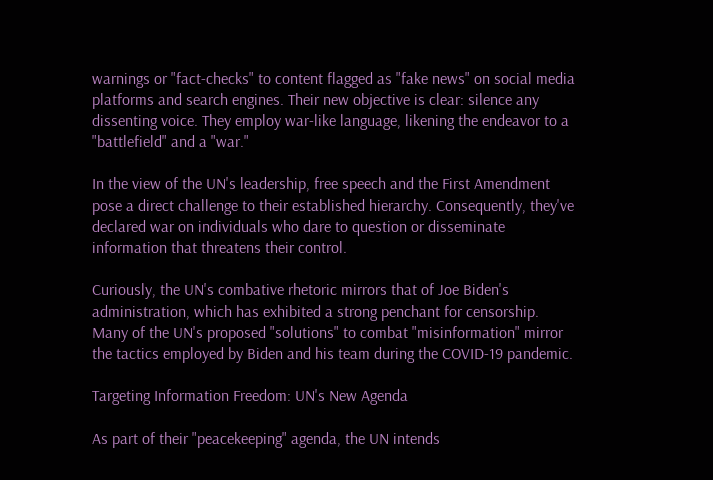warnings or "fact-checks" to content flagged as "fake news" on social media platforms and search engines. Their new objective is clear: silence any dissenting voice. They employ war-like language, likening the endeavor to a "battlefield" and a "war."

In the view of the UN's leadership, free speech and the First Amendment pose a direct challenge to their established hierarchy. Consequently, they've declared war on individuals who dare to question or disseminate information that threatens their control.

Curiously, the UN's combative rhetoric mirrors that of Joe Biden's administration, which has exhibited a strong penchant for censorship. Many of the UN's proposed "solutions" to combat "misinformation" mirror the tactics employed by Biden and his team during the COVID-19 pandemic.

Targeting Information Freedom: UN's New Agenda

As part of their "peacekeeping" agenda, the UN intends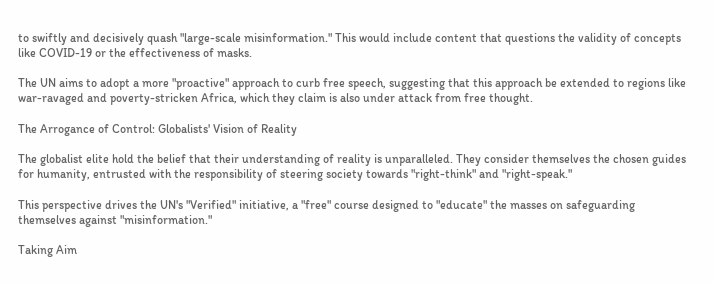to swiftly and decisively quash "large-scale misinformation." This would include content that questions the validity of concepts like COVID-19 or the effectiveness of masks.

The UN aims to adopt a more "proactive" approach to curb free speech, suggesting that this approach be extended to regions like war-ravaged and poverty-stricken Africa, which they claim is also under attack from free thought.

The Arrogance of Control: Globalists' Vision of Reality

The globalist elite hold the belief that their understanding of reality is unparalleled. They consider themselves the chosen guides for humanity, entrusted with the responsibility of steering society towards "right-think" and "right-speak."

This perspective drives the UN's "Verified" initiative, a "free" course designed to "educate" the masses on safeguarding themselves against "misinformation."

Taking Aim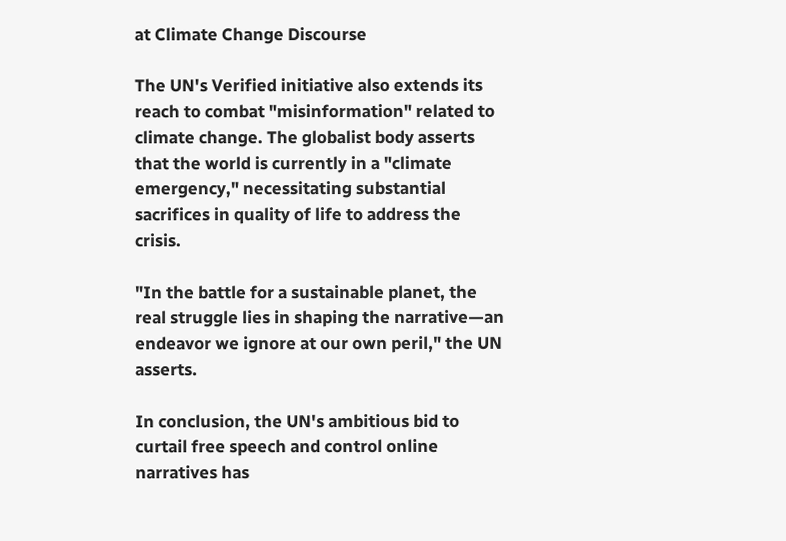at Climate Change Discourse

The UN's Verified initiative also extends its reach to combat "misinformation" related to climate change. The globalist body asserts that the world is currently in a "climate emergency," necessitating substantial sacrifices in quality of life to address the crisis.

"In the battle for a sustainable planet, the real struggle lies in shaping the narrative—an endeavor we ignore at our own peril," the UN asserts.

In conclusion, the UN's ambitious bid to curtail free speech and control online narratives has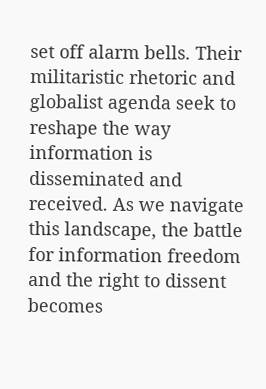set off alarm bells. Their militaristic rhetoric and globalist agenda seek to reshape the way information is disseminated and received. As we navigate this landscape, the battle for information freedom and the right to dissent becomes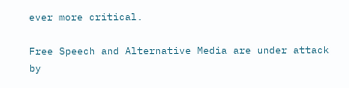ever more critical.

Free Speech and Alternative Media are under attack by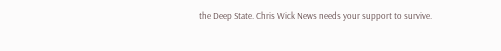the Deep State. Chris Wick News needs your support to survive.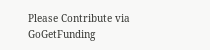Please Contribute via  GoGetFunding